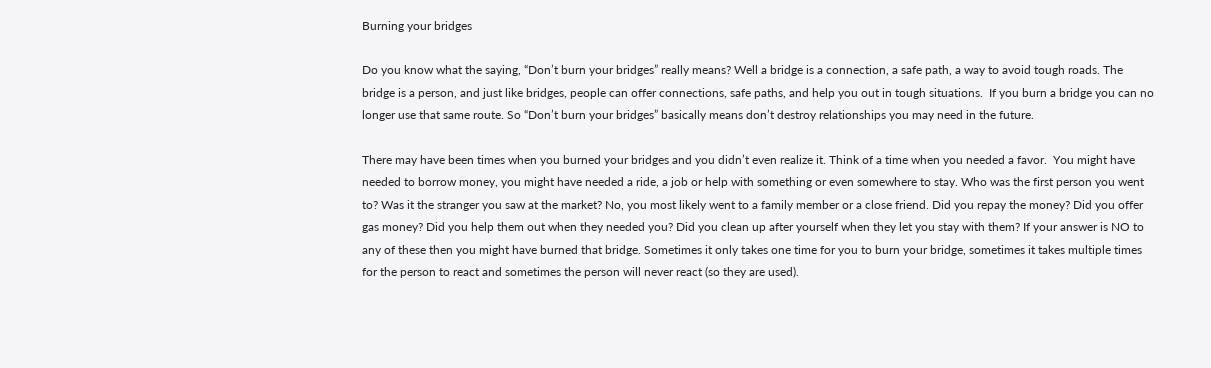Burning your bridges

Do you know what the saying, “Don’t burn your bridges” really means? Well a bridge is a connection, a safe path, a way to avoid tough roads. The bridge is a person, and just like bridges, people can offer connections, safe paths, and help you out in tough situations.  If you burn a bridge you can no longer use that same route. So “Don’t burn your bridges” basically means don’t destroy relationships you may need in the future.

There may have been times when you burned your bridges and you didn’t even realize it. Think of a time when you needed a favor.  You might have needed to borrow money, you might have needed a ride, a job or help with something or even somewhere to stay. Who was the first person you went to? Was it the stranger you saw at the market? No, you most likely went to a family member or a close friend. Did you repay the money? Did you offer gas money? Did you help them out when they needed you? Did you clean up after yourself when they let you stay with them? If your answer is NO to any of these then you might have burned that bridge. Sometimes it only takes one time for you to burn your bridge, sometimes it takes multiple times for the person to react and sometimes the person will never react (so they are used).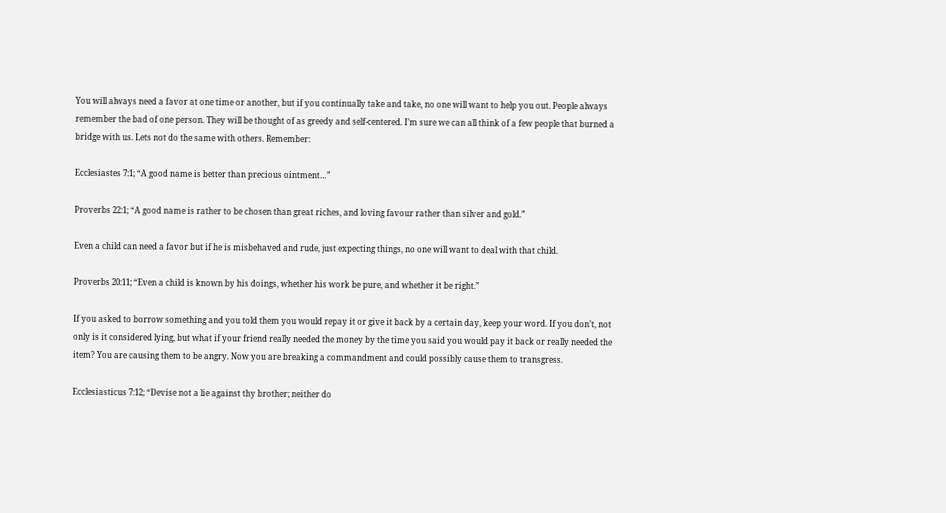You will always need a favor at one time or another, but if you continually take and take, no one will want to help you out. People always remember the bad of one person. They will be thought of as greedy and self-centered. I’m sure we can all think of a few people that burned a bridge with us. Lets not do the same with others. Remember:

Ecclesiastes 7:1; “A good name is better than precious ointment…”

Proverbs 22:1; “A good name is rather to be chosen than great riches, and loving favour rather than silver and gold.”

Even a child can need a favor but if he is misbehaved and rude, just expecting things, no one will want to deal with that child.

Proverbs 20:11; “Even a child is known by his doings, whether his work be pure, and whether it be right.”

If you asked to borrow something and you told them you would repay it or give it back by a certain day, keep your word. If you don’t, not only is it considered lying, but what if your friend really needed the money by the time you said you would pay it back or really needed the item? You are causing them to be angry. Now you are breaking a commandment and could possibly cause them to transgress.

Ecclesiasticus 7:12; “Devise not a lie against thy brother; neither do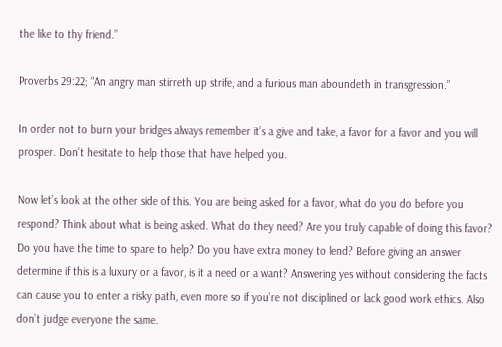the like to thy friend.”

Proverbs 29:22; “An angry man stirreth up strife, and a furious man aboundeth in transgression.”

In order not to burn your bridges always remember it’s a give and take, a favor for a favor and you will prosper. Don’t hesitate to help those that have helped you.

Now let’s look at the other side of this. You are being asked for a favor, what do you do before you respond? Think about what is being asked. What do they need? Are you truly capable of doing this favor? Do you have the time to spare to help? Do you have extra money to lend? Before giving an answer determine if this is a luxury or a favor, is it a need or a want? Answering yes without considering the facts can cause you to enter a risky path, even more so if you’re not disciplined or lack good work ethics. Also don’t judge everyone the same.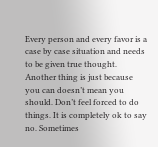Every person and every favor is a case by case situation and needs to be given true thought. Another thing is just because you can doesn’t mean you should. Don’t feel forced to do things. It is completely ok to say no. Sometimes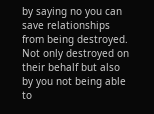by saying no you can save relationships from being destroyed. Not only destroyed on their behalf but also by you not being able to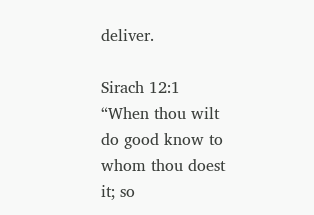deliver.

Sirach 12:1 “When thou wilt do good know to whom thou doest it; so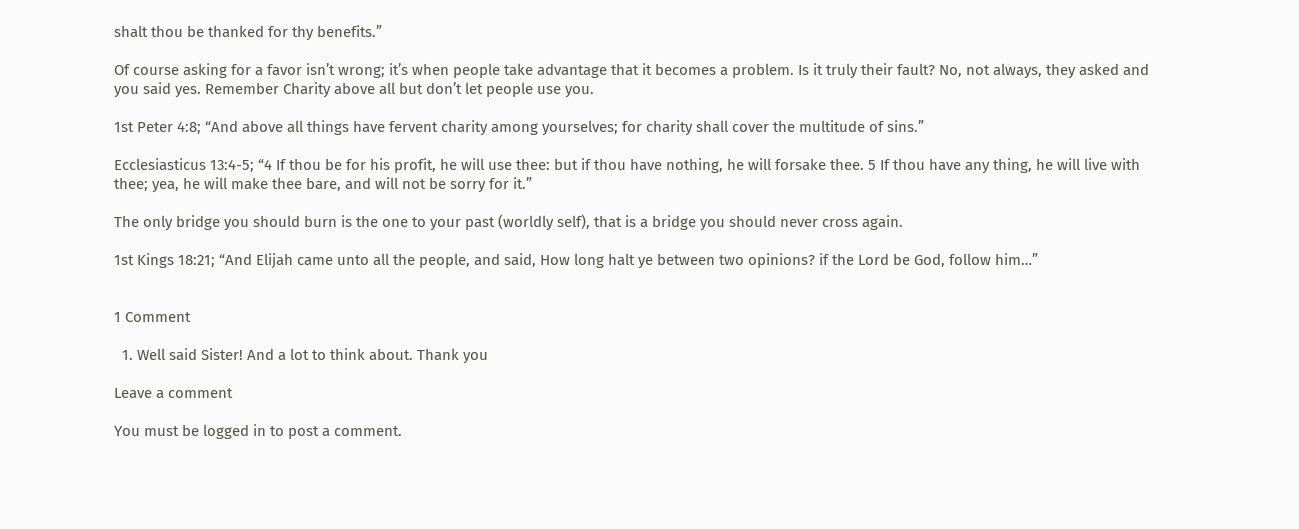shalt thou be thanked for thy benefits.”

Of course asking for a favor isn’t wrong; it’s when people take advantage that it becomes a problem. Is it truly their fault? No, not always, they asked and you said yes. Remember Charity above all but don’t let people use you.

1st Peter 4:8; “And above all things have fervent charity among yourselves; for charity shall cover the multitude of sins.”

Ecclesiasticus 13:4-5; “4 If thou be for his profit, he will use thee: but if thou have nothing, he will forsake thee. 5 If thou have any thing, he will live with thee; yea, he will make thee bare, and will not be sorry for it.”

The only bridge you should burn is the one to your past (worldly self), that is a bridge you should never cross again.

1st Kings 18:21; “And Elijah came unto all the people, and said, How long halt ye between two opinions? if the Lord be God, follow him…”


1 Comment

  1. Well said Sister! And a lot to think about. Thank you

Leave a comment

You must be logged in to post a comment.